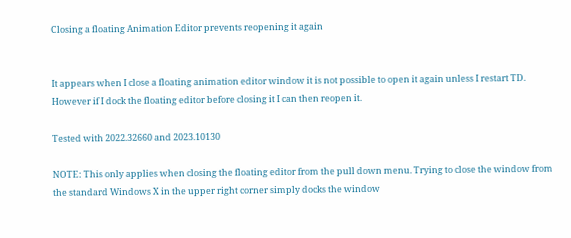Closing a floating Animation Editor prevents reopening it again


It appears when I close a floating animation editor window it is not possible to open it again unless I restart TD. However if I dock the floating editor before closing it I can then reopen it.

Tested with 2022.32660 and 2023.10130

NOTE: This only applies when closing the floating editor from the pull down menu. Trying to close the window from the standard Windows X in the upper right corner simply docks the window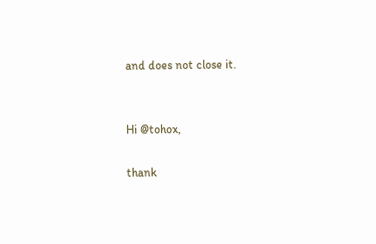and does not close it.


Hi @tohox,

thank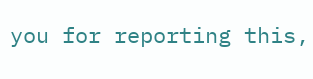you for reporting this,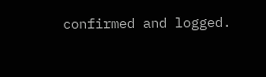confirmed and logged.